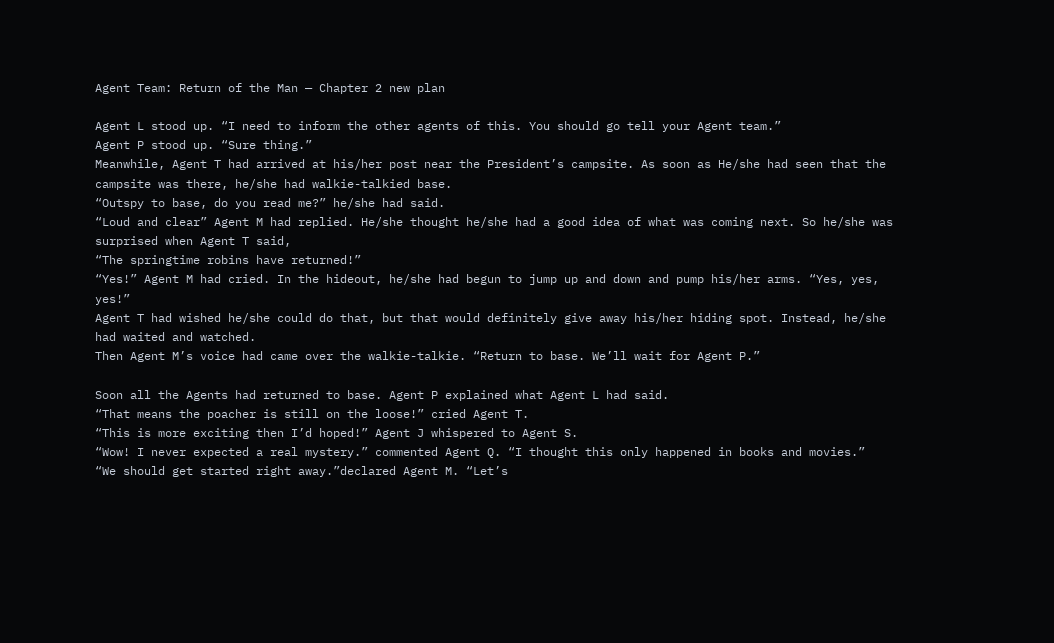Agent Team: Return of the Man — Chapter 2 new plan

Agent L stood up. “I need to inform the other agents of this. You should go tell your Agent team.”
Agent P stood up. “Sure thing.”
Meanwhile, Agent T had arrived at his/her post near the President’s campsite. As soon as He/she had seen that the campsite was there, he/she had walkie-talkied base.
“Outspy to base, do you read me?” he/she had said.
“Loud and clear” Agent M had replied. He/she thought he/she had a good idea of what was coming next. So he/she was surprised when Agent T said,
“The springtime robins have returned!”
“Yes!” Agent M had cried. In the hideout, he/she had begun to jump up and down and pump his/her arms. “Yes, yes, yes!”
Agent T had wished he/she could do that, but that would definitely give away his/her hiding spot. Instead, he/she had waited and watched.
Then Agent M’s voice had came over the walkie-talkie. “Return to base. We’ll wait for Agent P.”

Soon all the Agents had returned to base. Agent P explained what Agent L had said.
“That means the poacher is still on the loose!” cried Agent T.
“This is more exciting then I’d hoped!” Agent J whispered to Agent S.
“Wow! I never expected a real mystery.” commented Agent Q. “I thought this only happened in books and movies.”
“We should get started right away.”declared Agent M. “Let’s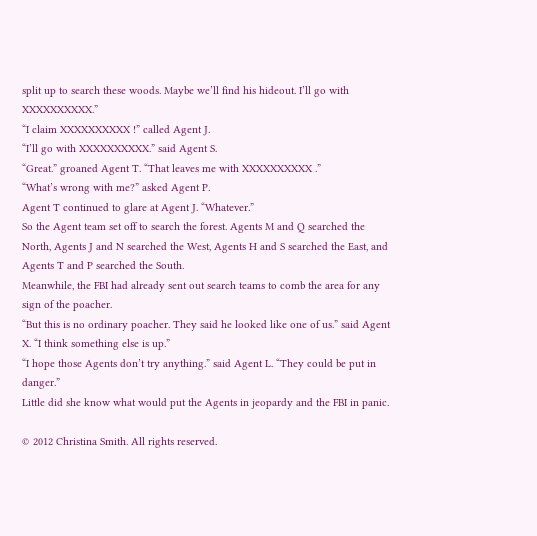split up to search these woods. Maybe we’ll find his hideout. I’ll go with XXXXXXXXXX.”
“I claim XXXXXXXXXX !” called Agent J.
“I’ll go with XXXXXXXXXX.” said Agent S.
“Great.” groaned Agent T. “That leaves me with XXXXXXXXXX .”
“What’s wrong with me?” asked Agent P.
Agent T continued to glare at Agent J. “Whatever.”
So the Agent team set off to search the forest. Agents M and Q searched the North, Agents J and N searched the West, Agents H and S searched the East, and Agents T and P searched the South.
Meanwhile, the FBI had already sent out search teams to comb the area for any sign of the poacher.
“But this is no ordinary poacher. They said he looked like one of us.” said Agent X. “I think something else is up.”
“I hope those Agents don’t try anything.” said Agent L. “They could be put in danger.”
Little did she know what would put the Agents in jeopardy and the FBI in panic.

© 2012 Christina Smith. All rights reserved.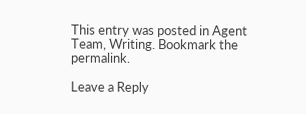This entry was posted in Agent Team, Writing. Bookmark the permalink.

Leave a Reply